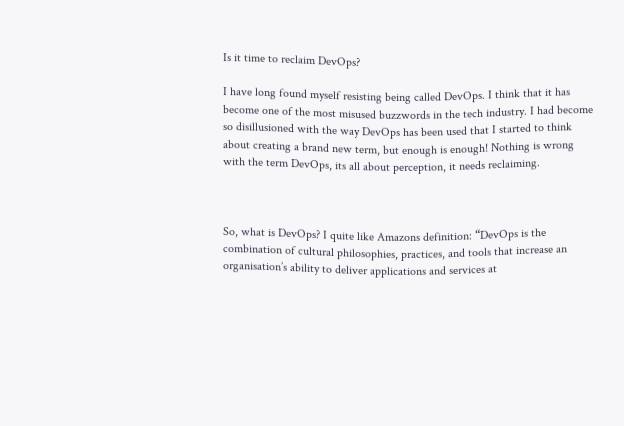Is it time to reclaim DevOps?

I have long found myself resisting being called DevOps. I think that it has become one of the most misused buzzwords in the tech industry. I had become so disillusioned with the way DevOps has been used that I started to think about creating a brand new term, but enough is enough! Nothing is wrong with the term DevOps, its all about perception, it needs reclaiming.



So, what is DevOps? I quite like Amazons definition: “DevOps is the combination of cultural philosophies, practices, and tools that increase an organisation’s ability to deliver applications and services at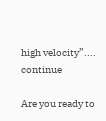high velocity”.... continue

Are you ready to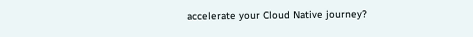accelerate your Cloud Native journey?